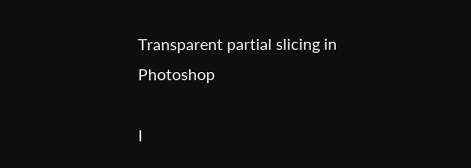Transparent partial slicing in Photoshop

I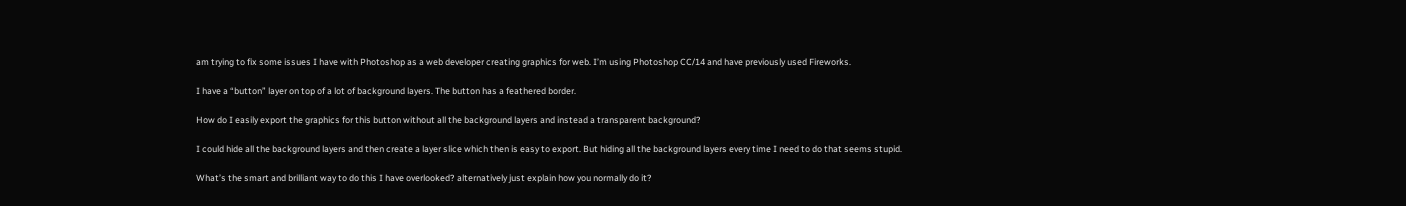am trying to fix some issues I have with Photoshop as a web developer creating graphics for web. I’m using Photoshop CC/14 and have previously used Fireworks.

I have a “button” layer on top of a lot of background layers. The button has a feathered border.

How do I easily export the graphics for this button without all the background layers and instead a transparent background?

I could hide all the background layers and then create a layer slice which then is easy to export. But hiding all the background layers every time I need to do that seems stupid.

What’s the smart and brilliant way to do this I have overlooked? alternatively just explain how you normally do it?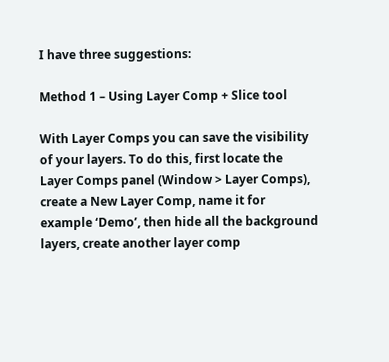I have three suggestions:

Method 1 – Using Layer Comp + Slice tool

With Layer Comps you can save the visibility of your layers. To do this, first locate the Layer Comps panel (Window > Layer Comps), create a New Layer Comp, name it for example ‘Demo’, then hide all the background layers, create another layer comp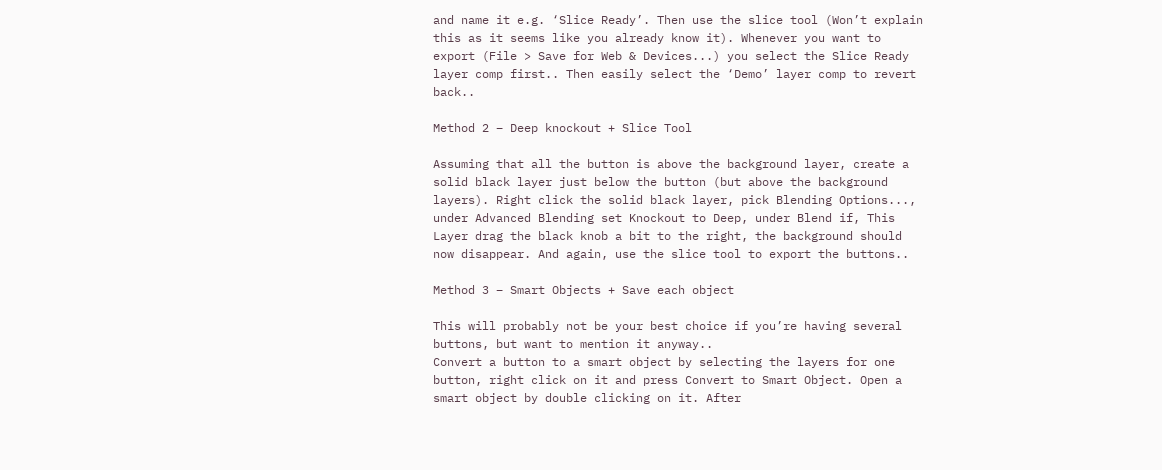and name it e.g. ‘Slice Ready’. Then use the slice tool (Won’t explain this as it seems like you already know it). Whenever you want to export (File > Save for Web & Devices...) you select the Slice Ready layer comp first.. Then easily select the ‘Demo’ layer comp to revert back..

Method 2 – Deep knockout + Slice Tool

Assuming that all the button is above the background layer, create a solid black layer just below the button (but above the background layers). Right click the solid black layer, pick Blending Options..., under Advanced Blending set Knockout to Deep, under Blend if, This Layer drag the black knob a bit to the right, the background should now disappear. And again, use the slice tool to export the buttons..

Method 3 – Smart Objects + Save each object

This will probably not be your best choice if you’re having several buttons, but want to mention it anyway..
Convert a button to a smart object by selecting the layers for one button, right click on it and press Convert to Smart Object. Open a smart object by double clicking on it. After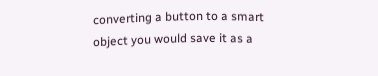converting a button to a smart object you would save it as a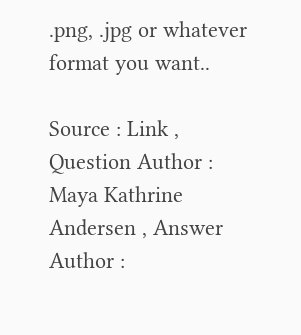.png, .jpg or whatever format you want..

Source : Link , Question Author : Maya Kathrine Andersen , Answer Author :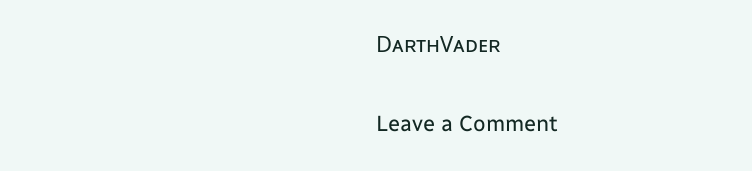DᴀʀᴛʜVᴀᴅᴇʀ

Leave a Comment